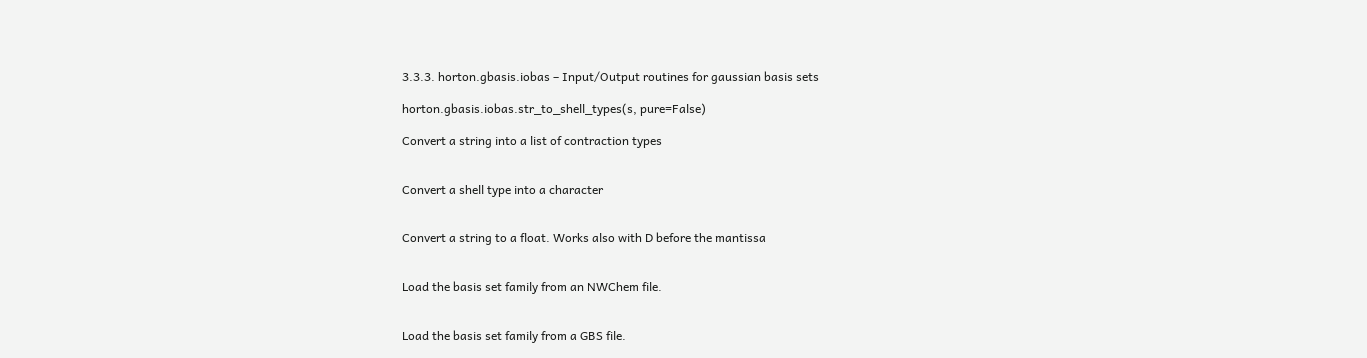3.3.3. horton.gbasis.iobas – Input/Output routines for gaussian basis sets

horton.gbasis.iobas.str_to_shell_types(s, pure=False)

Convert a string into a list of contraction types


Convert a shell type into a character


Convert a string to a float. Works also with D before the mantissa


Load the basis set family from an NWChem file.


Load the basis set family from a GBS file.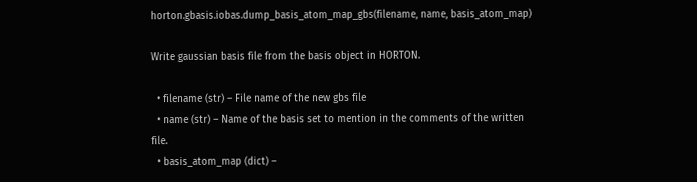horton.gbasis.iobas.dump_basis_atom_map_gbs(filename, name, basis_atom_map)

Write gaussian basis file from the basis object in HORTON.

  • filename (str) – File name of the new gbs file
  • name (str) – Name of the basis set to mention in the comments of the written file.
  • basis_atom_map (dict) –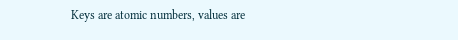Keys are atomic numbers, values are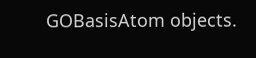GOBasisAtom objects.